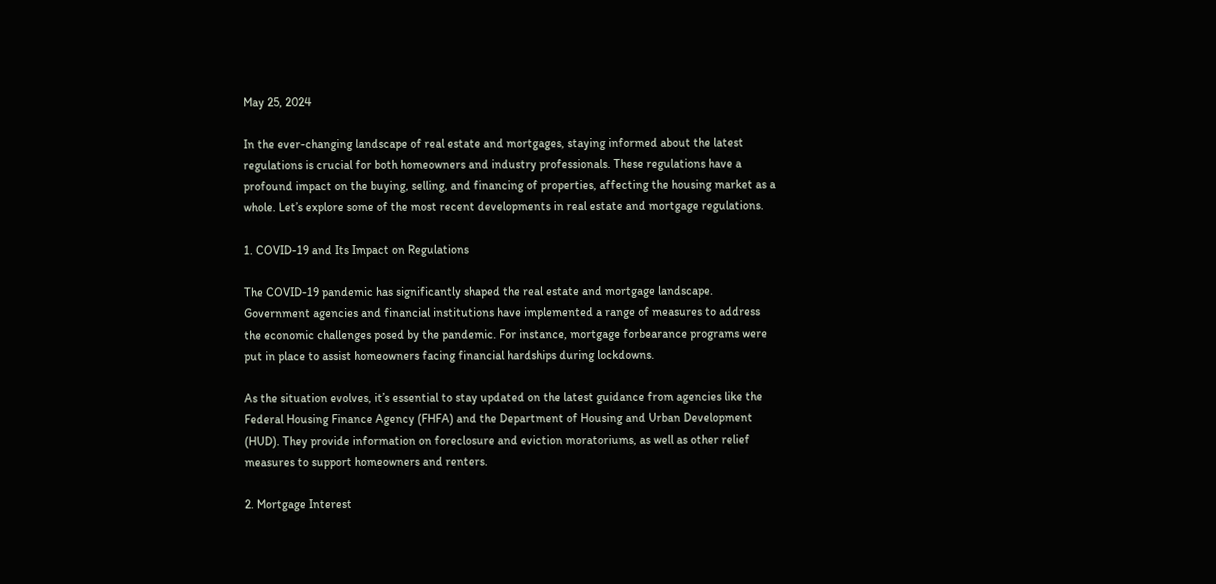May 25, 2024

In the ever-changing landscape of real estate and mortgages, staying informed about the latest regulations is crucial for both homeowners and industry professionals. These regulations have a profound impact on the buying, selling, and financing of properties, affecting the housing market as a whole. Let’s explore some of the most recent developments in real estate and mortgage regulations.

1. COVID-19 and Its Impact on Regulations

The COVID-19 pandemic has significantly shaped the real estate and mortgage landscape. Government agencies and financial institutions have implemented a range of measures to address the economic challenges posed by the pandemic. For instance, mortgage forbearance programs were put in place to assist homeowners facing financial hardships during lockdowns.

As the situation evolves, it’s essential to stay updated on the latest guidance from agencies like the Federal Housing Finance Agency (FHFA) and the Department of Housing and Urban Development (HUD). They provide information on foreclosure and eviction moratoriums, as well as other relief measures to support homeowners and renters.

2. Mortgage Interest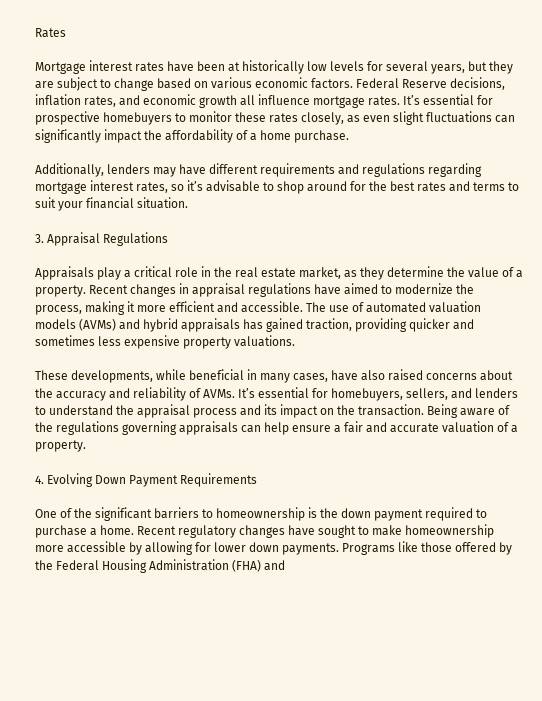Rates

Mortgage interest rates have been at historically low levels for several years, but they are subject to change based on various economic factors. Federal Reserve decisions, inflation rates, and economic growth all influence mortgage rates. It’s essential for prospective homebuyers to monitor these rates closely, as even slight fluctuations can significantly impact the affordability of a home purchase.

Additionally, lenders may have different requirements and regulations regarding mortgage interest rates, so it’s advisable to shop around for the best rates and terms to suit your financial situation.

3. Appraisal Regulations

Appraisals play a critical role in the real estate market, as they determine the value of a property. Recent changes in appraisal regulations have aimed to modernize the process, making it more efficient and accessible. The use of automated valuation models (AVMs) and hybrid appraisals has gained traction, providing quicker and sometimes less expensive property valuations.

These developments, while beneficial in many cases, have also raised concerns about the accuracy and reliability of AVMs. It’s essential for homebuyers, sellers, and lenders to understand the appraisal process and its impact on the transaction. Being aware of the regulations governing appraisals can help ensure a fair and accurate valuation of a property.

4. Evolving Down Payment Requirements

One of the significant barriers to homeownership is the down payment required to purchase a home. Recent regulatory changes have sought to make homeownership more accessible by allowing for lower down payments. Programs like those offered by the Federal Housing Administration (FHA) and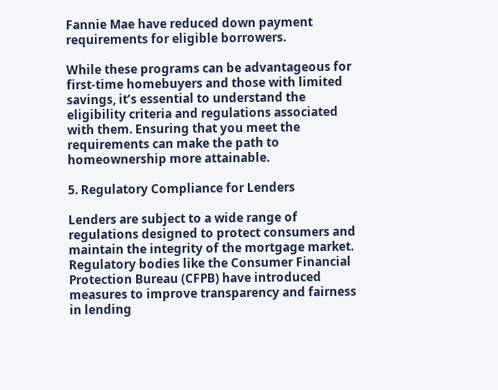Fannie Mae have reduced down payment requirements for eligible borrowers.

While these programs can be advantageous for first-time homebuyers and those with limited savings, it’s essential to understand the eligibility criteria and regulations associated with them. Ensuring that you meet the requirements can make the path to homeownership more attainable.

5. Regulatory Compliance for Lenders

Lenders are subject to a wide range of regulations designed to protect consumers and maintain the integrity of the mortgage market. Regulatory bodies like the Consumer Financial Protection Bureau (CFPB) have introduced measures to improve transparency and fairness in lending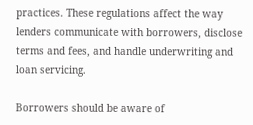practices. These regulations affect the way lenders communicate with borrowers, disclose terms and fees, and handle underwriting and loan servicing.

Borrowers should be aware of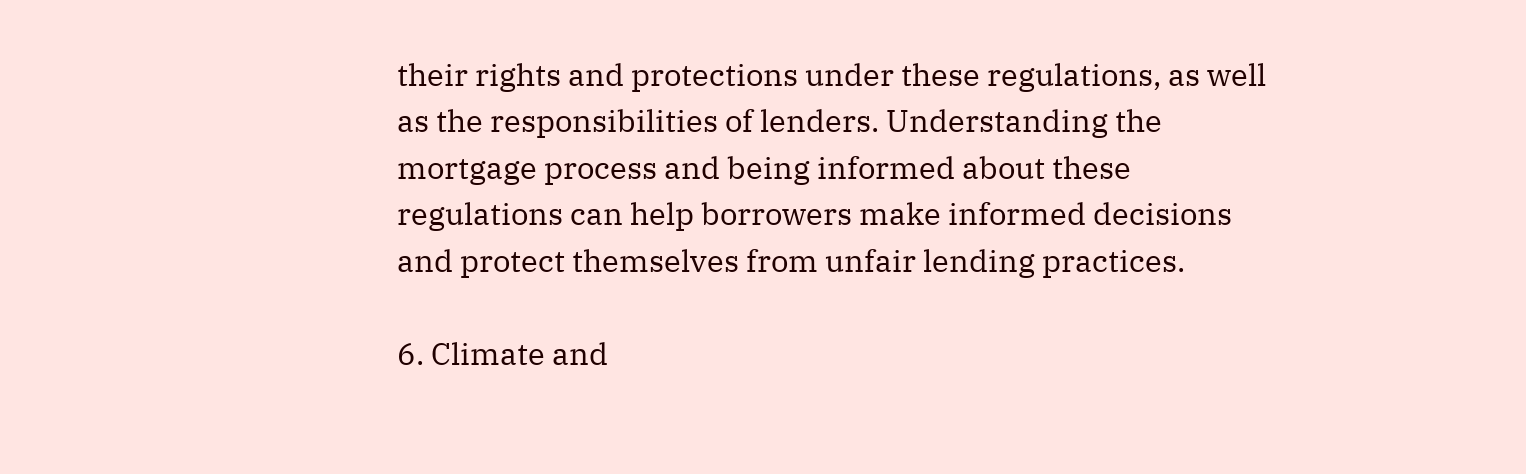their rights and protections under these regulations, as well as the responsibilities of lenders. Understanding the mortgage process and being informed about these regulations can help borrowers make informed decisions and protect themselves from unfair lending practices.

6. Climate and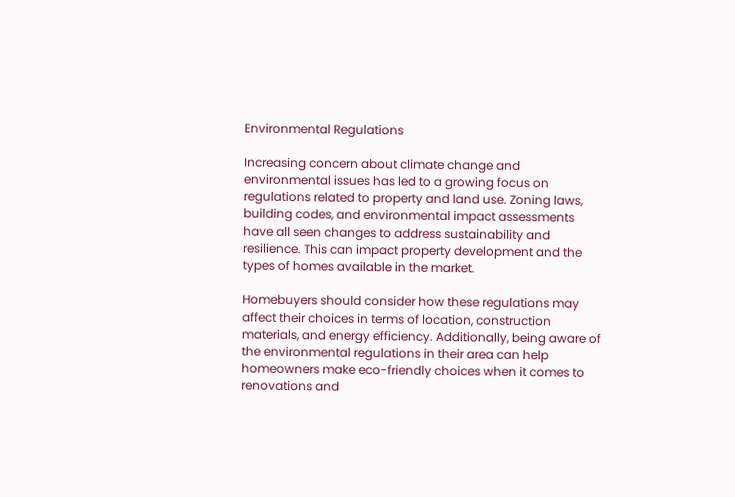Environmental Regulations

Increasing concern about climate change and environmental issues has led to a growing focus on regulations related to property and land use. Zoning laws, building codes, and environmental impact assessments have all seen changes to address sustainability and resilience. This can impact property development and the types of homes available in the market.

Homebuyers should consider how these regulations may affect their choices in terms of location, construction materials, and energy efficiency. Additionally, being aware of the environmental regulations in their area can help homeowners make eco-friendly choices when it comes to renovations and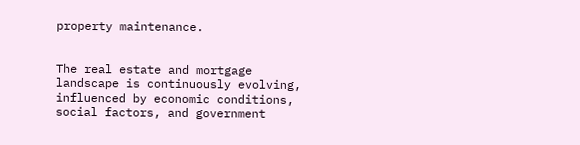property maintenance.


The real estate and mortgage landscape is continuously evolving, influenced by economic conditions, social factors, and government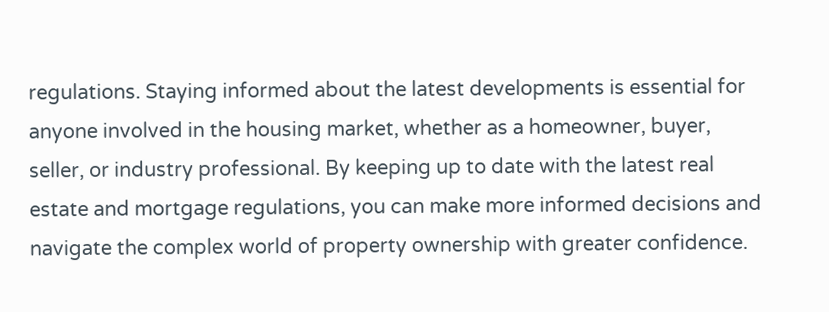regulations. Staying informed about the latest developments is essential for anyone involved in the housing market, whether as a homeowner, buyer, seller, or industry professional. By keeping up to date with the latest real estate and mortgage regulations, you can make more informed decisions and navigate the complex world of property ownership with greater confidence.